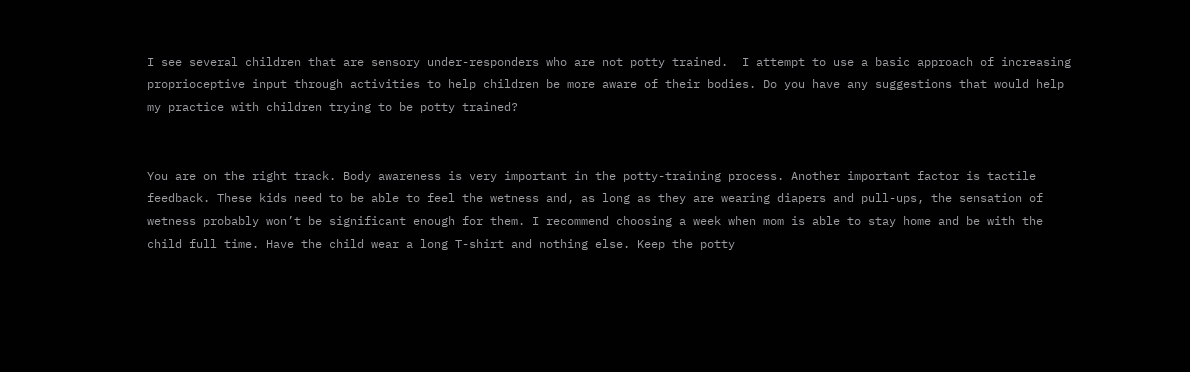I see several children that are sensory under-responders who are not potty trained.  I attempt to use a basic approach of increasing proprioceptive input through activities to help children be more aware of their bodies. Do you have any suggestions that would help my practice with children trying to be potty trained?


You are on the right track. Body awareness is very important in the potty-training process. Another important factor is tactile feedback. These kids need to be able to feel the wetness and, as long as they are wearing diapers and pull-ups, the sensation of wetness probably won’t be significant enough for them. I recommend choosing a week when mom is able to stay home and be with the child full time. Have the child wear a long T-shirt and nothing else. Keep the potty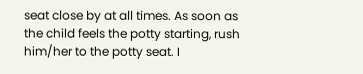seat close by at all times. As soon as the child feels the potty starting, rush him/her to the potty seat. I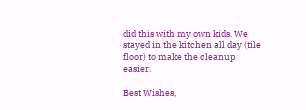did this with my own kids. We stayed in the kitchen all day (tile floor) to make the cleanup easier.

Best Wishes,